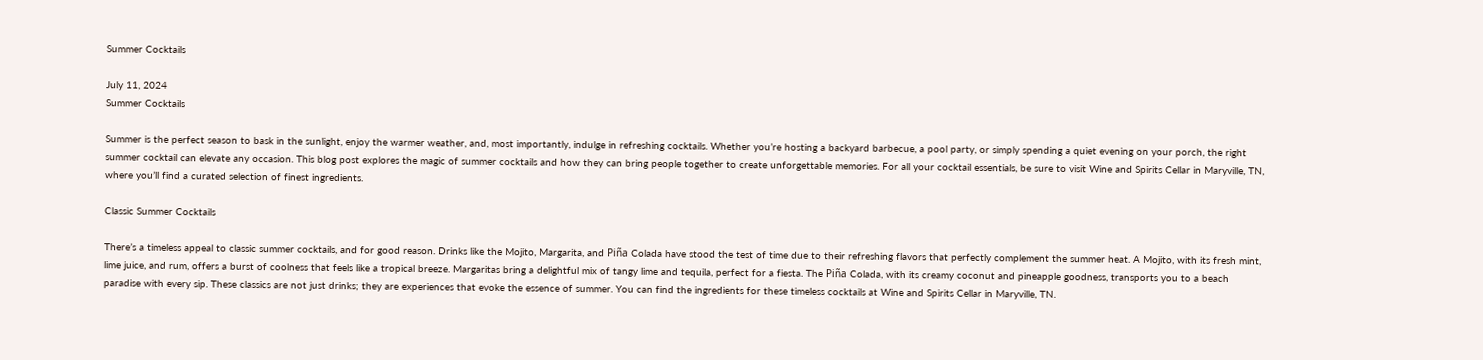Summer Cocktails

July 11, 2024
Summer Cocktails

Summer is the perfect season to bask in the sunlight, enjoy the warmer weather, and, most importantly, indulge in refreshing cocktails. Whether you’re hosting a backyard barbecue, a pool party, or simply spending a quiet evening on your porch, the right summer cocktail can elevate any occasion. This blog post explores the magic of summer cocktails and how they can bring people together to create unforgettable memories. For all your cocktail essentials, be sure to visit Wine and Spirits Cellar in Maryville, TN, where you’ll find a curated selection of finest ingredients.

Classic Summer Cocktails

There’s a timeless appeal to classic summer cocktails, and for good reason. Drinks like the Mojito, Margarita, and Piña Colada have stood the test of time due to their refreshing flavors that perfectly complement the summer heat. A Mojito, with its fresh mint, lime juice, and rum, offers a burst of coolness that feels like a tropical breeze. Margaritas bring a delightful mix of tangy lime and tequila, perfect for a fiesta. The Piña Colada, with its creamy coconut and pineapple goodness, transports you to a beach paradise with every sip. These classics are not just drinks; they are experiences that evoke the essence of summer. You can find the ingredients for these timeless cocktails at Wine and Spirits Cellar in Maryville, TN.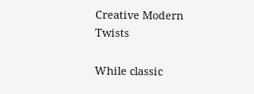Creative Modern Twists

While classic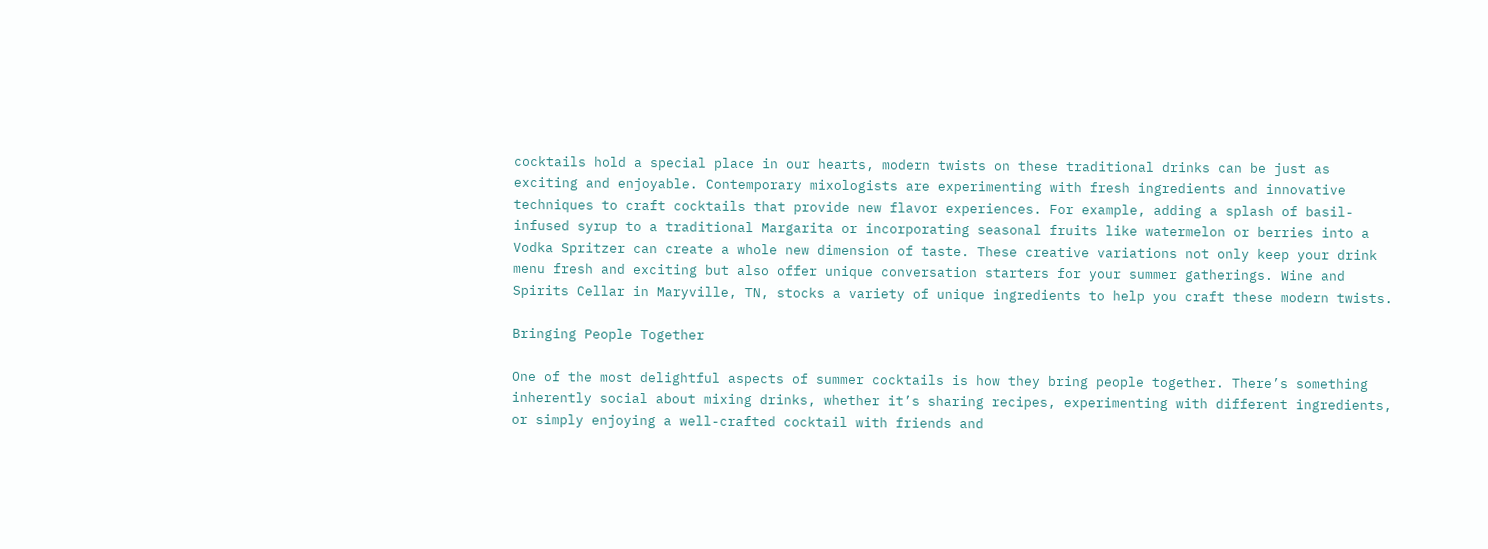cocktails hold a special place in our hearts, modern twists on these traditional drinks can be just as exciting and enjoyable. Contemporary mixologists are experimenting with fresh ingredients and innovative techniques to craft cocktails that provide new flavor experiences. For example, adding a splash of basil-infused syrup to a traditional Margarita or incorporating seasonal fruits like watermelon or berries into a Vodka Spritzer can create a whole new dimension of taste. These creative variations not only keep your drink menu fresh and exciting but also offer unique conversation starters for your summer gatherings. Wine and Spirits Cellar in Maryville, TN, stocks a variety of unique ingredients to help you craft these modern twists.

Bringing People Together

One of the most delightful aspects of summer cocktails is how they bring people together. There’s something inherently social about mixing drinks, whether it’s sharing recipes, experimenting with different ingredients, or simply enjoying a well-crafted cocktail with friends and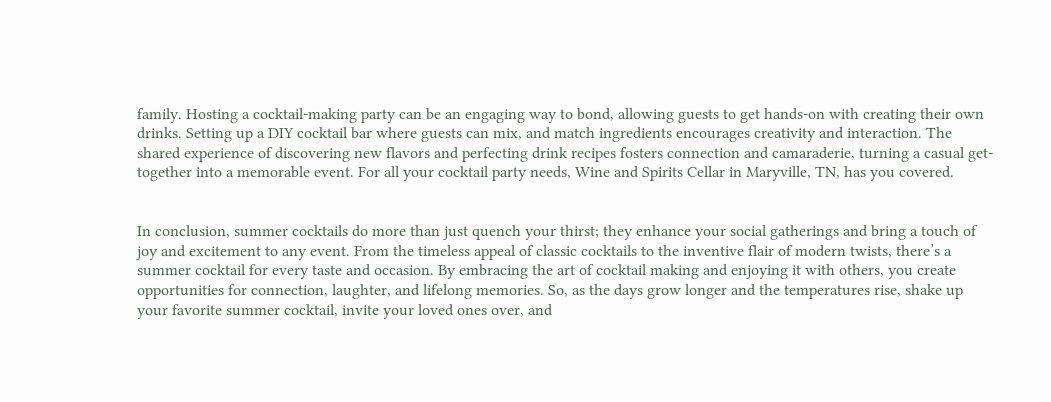family. Hosting a cocktail-making party can be an engaging way to bond, allowing guests to get hands-on with creating their own drinks. Setting up a DIY cocktail bar where guests can mix, and match ingredients encourages creativity and interaction. The shared experience of discovering new flavors and perfecting drink recipes fosters connection and camaraderie, turning a casual get-together into a memorable event. For all your cocktail party needs, Wine and Spirits Cellar in Maryville, TN, has you covered.


In conclusion, summer cocktails do more than just quench your thirst; they enhance your social gatherings and bring a touch of joy and excitement to any event. From the timeless appeal of classic cocktails to the inventive flair of modern twists, there’s a summer cocktail for every taste and occasion. By embracing the art of cocktail making and enjoying it with others, you create opportunities for connection, laughter, and lifelong memories. So, as the days grow longer and the temperatures rise, shake up your favorite summer cocktail, invite your loved ones over, and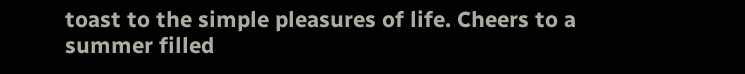toast to the simple pleasures of life. Cheers to a summer filled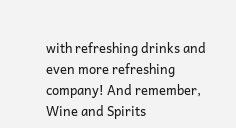with refreshing drinks and even more refreshing company! And remember, Wine and Spirits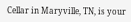Cellar in Maryville, TN, is your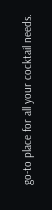go-to place for all your cocktail needs.